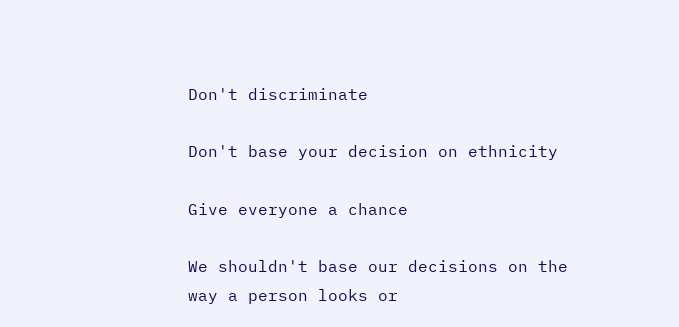Don't discriminate

Don't base your decision on ethnicity

Give everyone a chance

We shouldn't base our decisions on the way a person looks or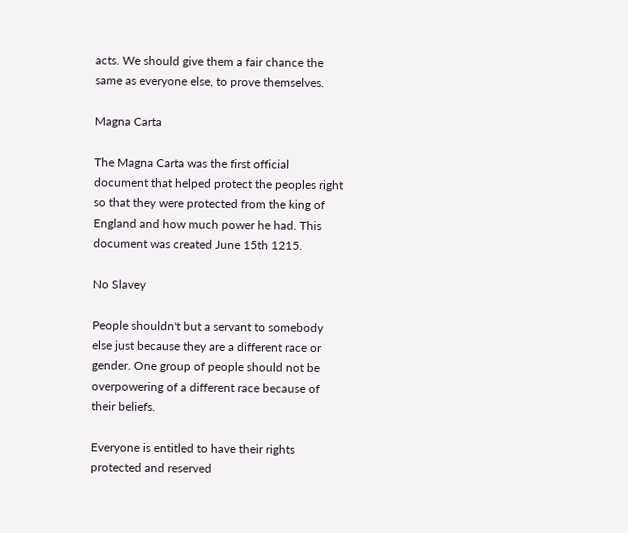acts. We should give them a fair chance the same as everyone else, to prove themselves.

Magna Carta

The Magna Carta was the first official document that helped protect the peoples right so that they were protected from the king of England and how much power he had. This document was created June 15th 1215.

No Slavey

People shouldn't but a servant to somebody else just because they are a different race or gender. One group of people should not be overpowering of a different race because of their beliefs.

Everyone is entitled to have their rights protected and reserved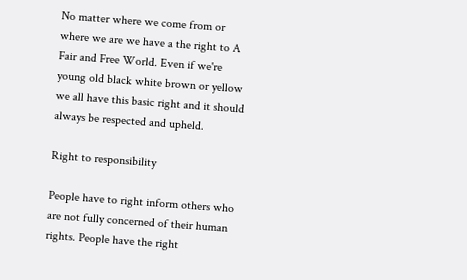No matter where we come from or where we are we have a the right to A Fair and Free World. Even if we're young old black white brown or yellow we all have this basic right and it should always be respected and upheld.

Right to responsibility

People have to right inform others who are not fully concerned of their human rights. People have the right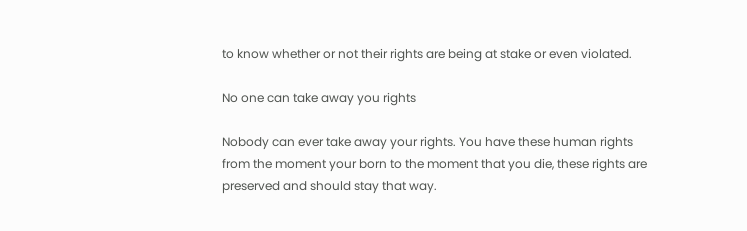to know whether or not their rights are being at stake or even violated.

No one can take away you rights

Nobody can ever take away your rights. You have these human rights from the moment your born to the moment that you die, these rights are preserved and should stay that way.